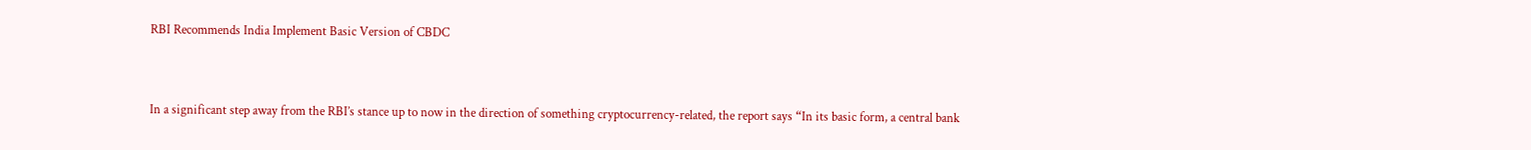RBI Recommends India Implement Basic Version of CBDC


In a significant step away from the RBI’s stance up to now in the direction of something cryptocurrency-related, the report says “In its basic form, a central bank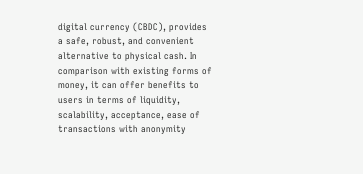digital currency (CBDC), provides a safe, robust, and convenient alternative to physical cash. In comparison with existing forms of money, it can offer benefits to users in terms of liquidity, scalability, acceptance, ease of transactions with anonymity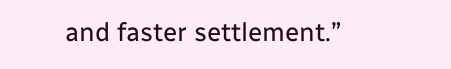and faster settlement.”